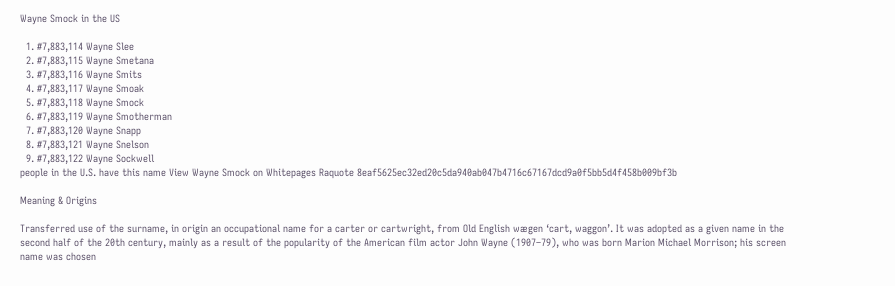Wayne Smock in the US

  1. #7,883,114 Wayne Slee
  2. #7,883,115 Wayne Smetana
  3. #7,883,116 Wayne Smits
  4. #7,883,117 Wayne Smoak
  5. #7,883,118 Wayne Smock
  6. #7,883,119 Wayne Smotherman
  7. #7,883,120 Wayne Snapp
  8. #7,883,121 Wayne Snelson
  9. #7,883,122 Wayne Sockwell
people in the U.S. have this name View Wayne Smock on Whitepages Raquote 8eaf5625ec32ed20c5da940ab047b4716c67167dcd9a0f5bb5d4f458b009bf3b

Meaning & Origins

Transferred use of the surname, in origin an occupational name for a carter or cartwright, from Old English wægen ‘cart, waggon’. It was adopted as a given name in the second half of the 20th century, mainly as a result of the popularity of the American film actor John Wayne (1907–79), who was born Marion Michael Morrison; his screen name was chosen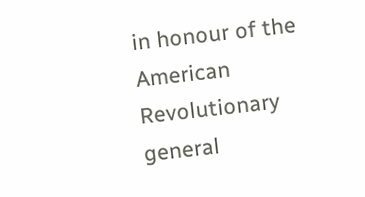in honour of the American Revolutionary general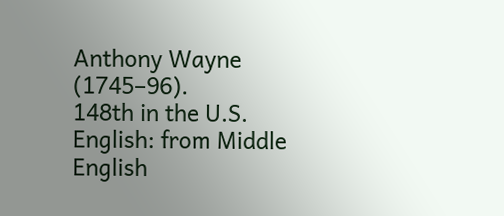Anthony Wayne (1745–96).
148th in the U.S.
English: from Middle English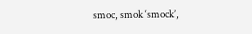smoc, smok ‘smock’,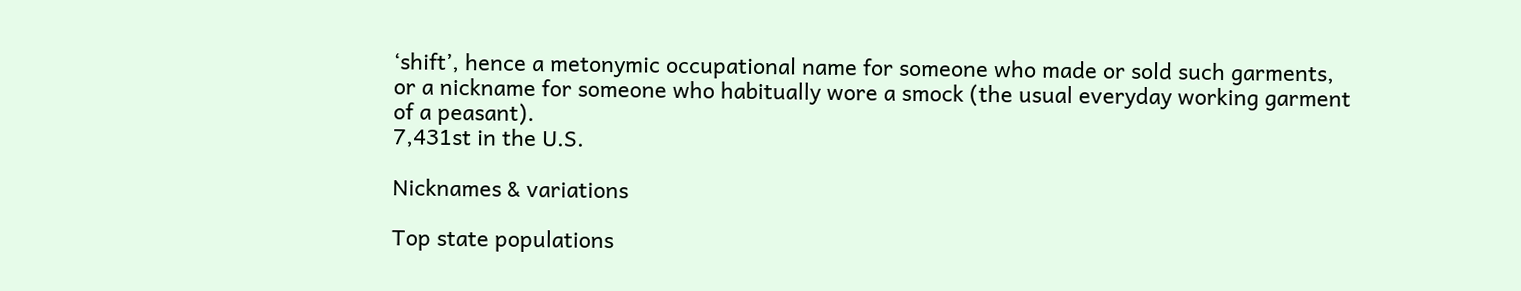‘shift’, hence a metonymic occupational name for someone who made or sold such garments, or a nickname for someone who habitually wore a smock (the usual everyday working garment of a peasant).
7,431st in the U.S.

Nicknames & variations

Top state populations